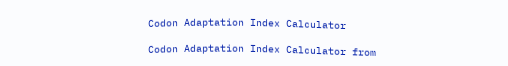Codon Adaptation Index Calculator

Codon Adaptation Index Calculator from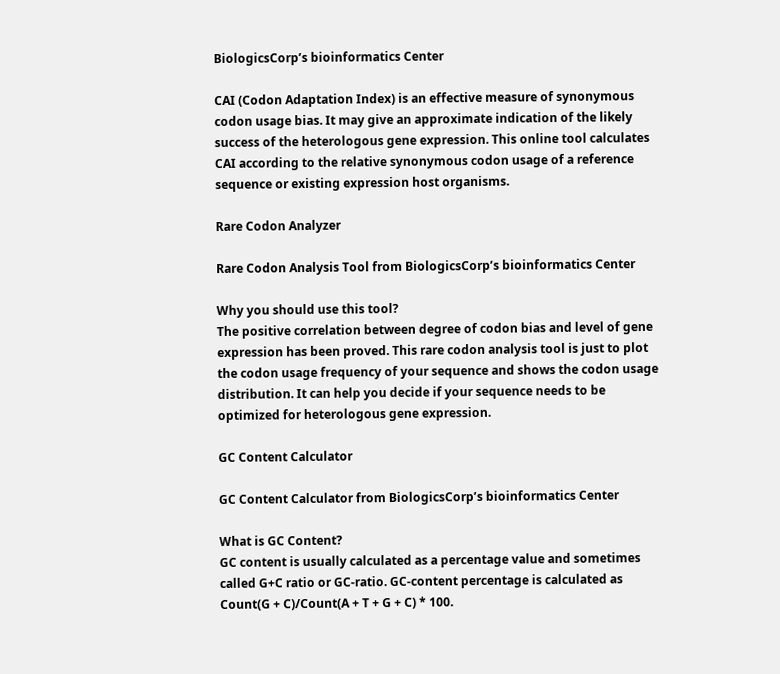BiologicsCorp’s bioinformatics Center

CAI (Codon Adaptation Index) is an effective measure of synonymous codon usage bias. It may give an approximate indication of the likely success of the heterologous gene expression. This online tool calculates CAI according to the relative synonymous codon usage of a reference sequence or existing expression host organisms.

Rare Codon Analyzer

Rare Codon Analysis Tool from BiologicsCorp’s bioinformatics Center

Why you should use this tool?
The positive correlation between degree of codon bias and level of gene expression has been proved. This rare codon analysis tool is just to plot the codon usage frequency of your sequence and shows the codon usage distribution. It can help you decide if your sequence needs to be optimized for heterologous gene expression.

GC Content Calculator

GC Content Calculator from BiologicsCorp’s bioinformatics Center

What is GC Content?
GC content is usually calculated as a percentage value and sometimes called G+C ratio or GC-ratio. GC-content percentage is calculated as Count(G + C)/Count(A + T + G + C) * 100.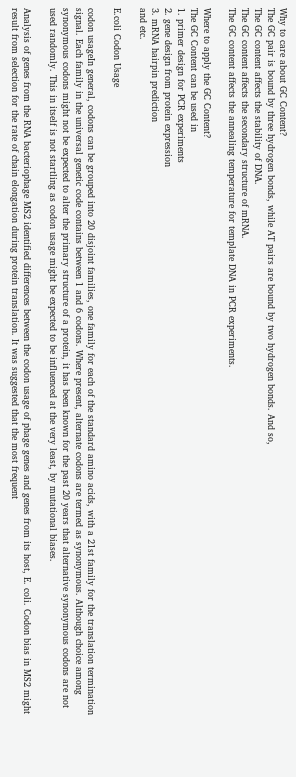Why to care about GC Content?
The GC pair is bound by three hydrogen bonds, while AT pairs are bound by two hydrogen bonds. And so,
The GC content affects the stability of DNA.
The GC content affects the secondary structure of mRNA.
The GC content affects the annealing temperature for template DNA in PCR experiments.

Where to apply the GC Content?
The GC Content can be used in
1. primer design for PCR experiments
2. gene design from protein expression
3. mRNA hairpin prediction
and etc.

E.coli Codon Usage

codon usageIn general, codons can be grouped into 20 disjoint families, one family for each of the standard amino acids, with a 21st family for the translation termination signal. Each family in the universal genetic code contains between 1 and 6 codons. Where present, alternate codons are termed as synonymous. Although choice among synonymous codons might not be expected to alter the primary structure of a protein, it has been known for the past 20 years that alternative synonymous codons are not used randomly. This in itself is not startling as codon usage might be expected to be influenced at the very least, by mutational biases.

Analysis of genes from the RNA bacteriophage MS2 identified differences between the codon usage of phage genes and genes from its host, E. coli. Codon bias in MS2 might result from selection for the rate of chain elongation during protein translation. It was suggested that the most frequent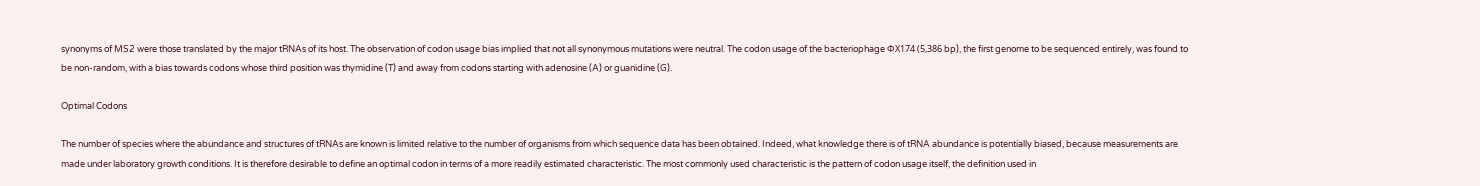synonyms of MS2 were those translated by the major tRNAs of its host. The observation of codon usage bias implied that not all synonymous mutations were neutral. The codon usage of the bacteriophage ΦX174 (5,386 bp), the first genome to be sequenced entirely, was found to be non-random, with a bias towards codons whose third position was thymidine (T) and away from codons starting with adenosine (A) or guanidine (G).

Optimal Codons

The number of species where the abundance and structures of tRNAs are known is limited relative to the number of organisms from which sequence data has been obtained. Indeed, what knowledge there is of tRNA abundance is potentially biased, because measurements are made under laboratory growth conditions. It is therefore desirable to define an optimal codon in terms of a more readily estimated characteristic. The most commonly used characteristic is the pattern of codon usage itself, the definition used in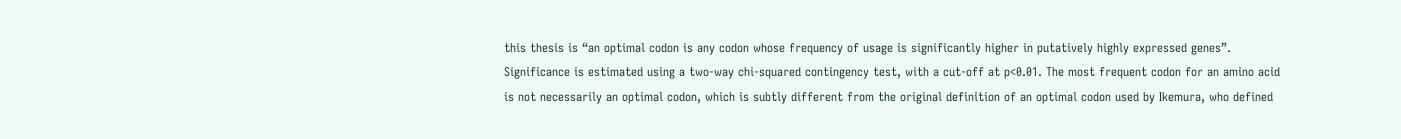this thesis is “an optimal codon is any codon whose frequency of usage is significantly higher in putatively highly expressed genes”. Significance is estimated using a two-way chi-squared contingency test, with a cut-off at p<0.01. The most frequent codon for an amino acid is not necessarily an optimal codon, which is subtly different from the original definition of an optimal codon used by Ikemura, who defined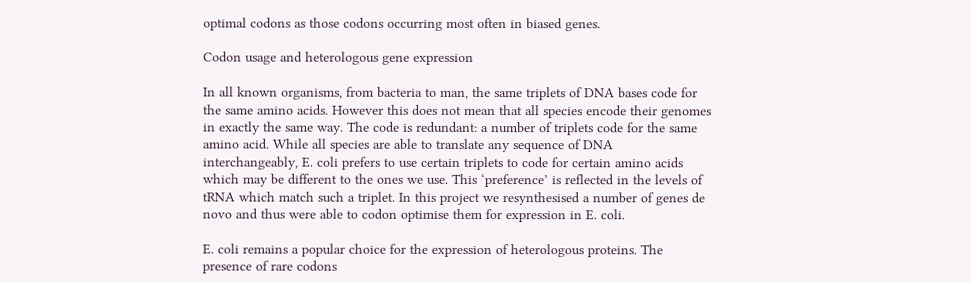optimal codons as those codons occurring most often in biased genes.

Codon usage and heterologous gene expression

In all known organisms, from bacteria to man, the same triplets of DNA bases code for the same amino acids. However this does not mean that all species encode their genomes in exactly the same way. The code is redundant: a number of triplets code for the same amino acid. While all species are able to translate any sequence of DNA interchangeably, E. coli prefers to use certain triplets to code for certain amino acids which may be different to the ones we use. This ‘preference’ is reflected in the levels of tRNA which match such a triplet. In this project we resynthesised a number of genes de novo and thus were able to codon optimise them for expression in E. coli.

E. coli remains a popular choice for the expression of heterologous proteins. The presence of rare codons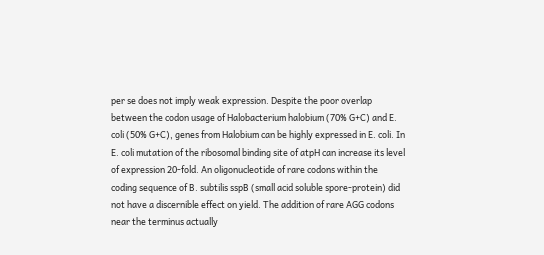per se does not imply weak expression. Despite the poor overlap between the codon usage of Halobacterium halobium (70% G+C) and E. coli (50% G+C), genes from Halobium can be highly expressed in E. coli. In E. coli mutation of the ribosomal binding site of atpH can increase its level of expression 20-fold. An oligonucleotide of rare codons within the coding sequence of B. subtilis sspB (small acid soluble spore-protein) did not have a discernible effect on yield. The addition of rare AGG codons near the terminus actually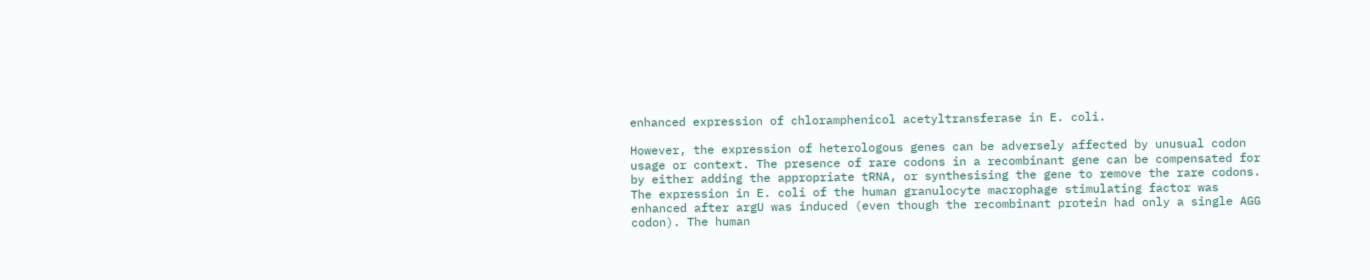enhanced expression of chloramphenicol acetyltransferase in E. coli.

However, the expression of heterologous genes can be adversely affected by unusual codon usage or context. The presence of rare codons in a recombinant gene can be compensated for by either adding the appropriate tRNA, or synthesising the gene to remove the rare codons. The expression in E. coli of the human granulocyte macrophage stimulating factor was enhanced after argU was induced (even though the recombinant protein had only a single AGG codon). The human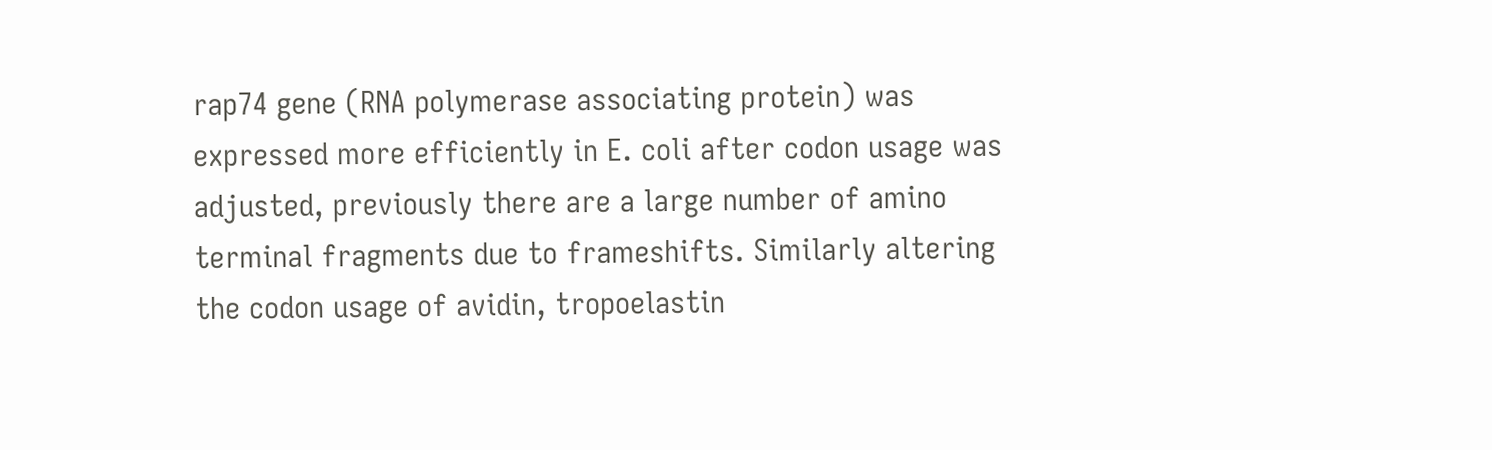rap74 gene (RNA polymerase associating protein) was expressed more efficiently in E. coli after codon usage was adjusted, previously there are a large number of amino terminal fragments due to frameshifts. Similarly altering the codon usage of avidin, tropoelastin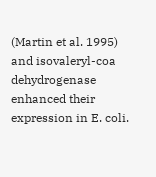(Martin et al. 1995) and isovaleryl-coa dehydrogenase enhanced their expression in E. coli.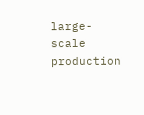large-scale production